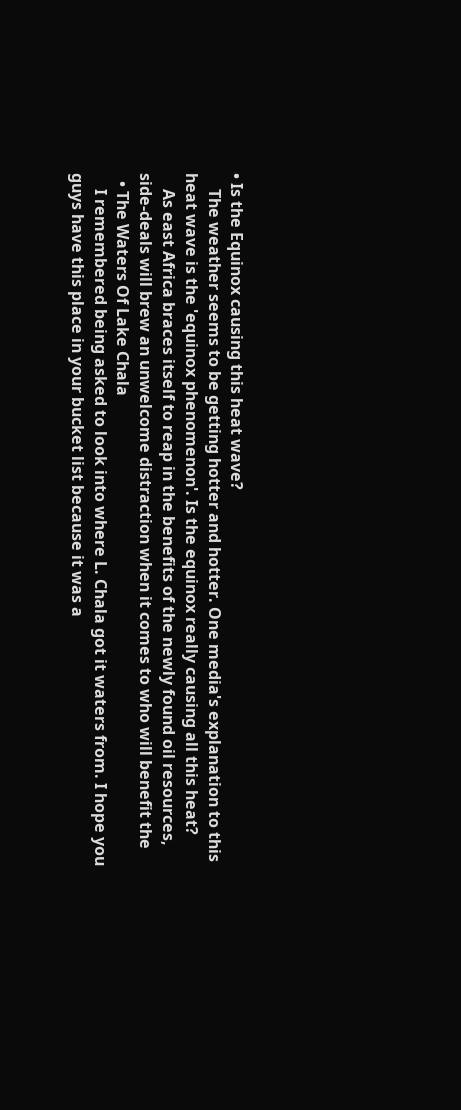• Is the Equinox causing this heat wave?
    The weather seems to be getting hotter and hotter. One media's explanation to this heat wave is the 'equinox phenomenon'. Is the equinox really causing all this heat?
    As east Africa braces itself to reap in the benefits of the newly found oil resources, side-deals will brew an unwelcome distraction when it comes to who will benefit the
  • The Waters Of Lake Chala
    I remembered being asked to look into where L. Chala got it waters from. I hope you guys have this place in your bucket list because it was a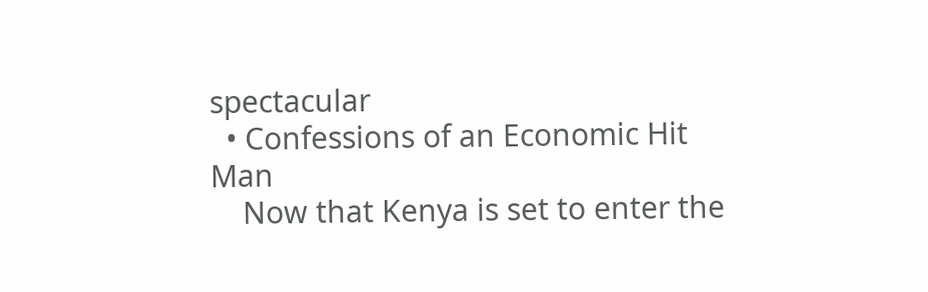spectacular
  • Confessions of an Economic Hit Man
    Now that Kenya is set to enter the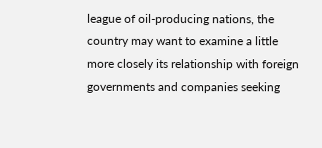league of oil-producing nations, the country may want to examine a little more closely its relationship with foreign governments and companies seeking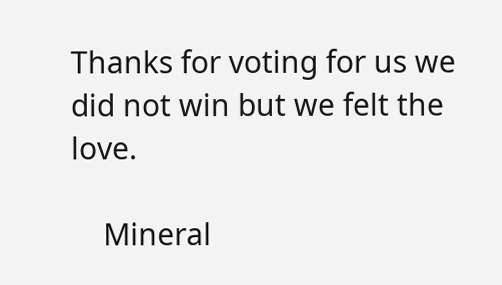Thanks for voting for us we did not win but we felt the love.

    Mineral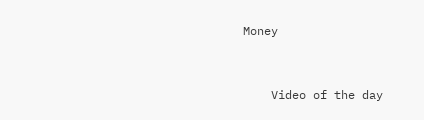Money


    Video of the day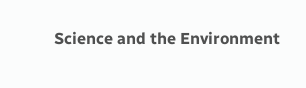Science and the Environment